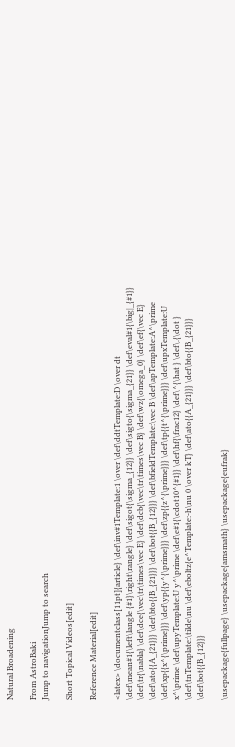Natural Broadening

From AstroBaki
Jump to navigationJump to search

Short Topical Videos[edit]

Reference Material[edit]

<latex> \documentclass[11pt]{article} \def\inv#1Template:1 \over \def\ddtTemplate:D \over dt \def\mean#1{\left\langle {#1}\right\rangle} \def\sigot{\sigma_{12}} \def\sigto{\sigma_{21}} \def\eval#1{\big|_{#1}} \def\tr{\nabla} \def\dce{\vec\tr\times\vec E} \def\dcb{\vec\tr\times\vec B} \def\wz{\omega_0} \def\ef{\vec E} \def\ato{{A_{21}}} \def\bto{{B_{21}}} \def\bot{{B_{12}}} \def\bfieldTemplate:\vec B \def\apTemplate:A^\prime \def\xp{{x^{\prime}}} \def\yp{{y^{\prime}}} \def\zp{{z^{\prime}}} \def\tp{{t^{\prime}}} \def\upxTemplate:U x^\prime \def\upyTemplate:U y^\prime \def\e#1{\cdot10^{#1}} \def\hf{\frac12} \def\^{\hat } \def\.{\dot } \def\tnTemplate:\tilde\nu \def\eboltz{e^Template:-h\nu 0 \over kT} \def\ato{{A_{21}}} \def\bto{{B_{21}}} \def\bot{{B_{12}}}

\usepackage{fullpage} \usepackage{amsmath} \usepackage{eufrak}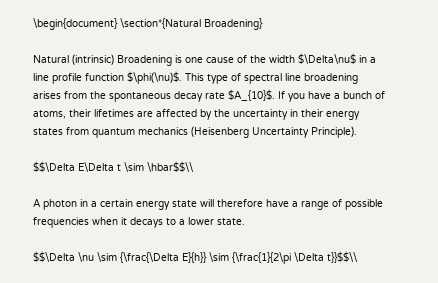\begin{document} \section*{Natural Broadening}

Natural (intrinsic) Broadening is one cause of the width $\Delta\nu$ in a line profile function $\phi(\nu)$. This type of spectral line broadening arises from the spontaneous decay rate $A_{10}$. If you have a bunch of atoms, their lifetimes are affected by the uncertainty in their energy states from quantum mechanics (Heisenberg Uncertainty Principle).

$$\Delta E\Delta t \sim \hbar$$\\

A photon in a certain energy state will therefore have a range of possible frequencies when it decays to a lower state.

$$\Delta \nu \sim {\frac{\Delta E}{h}} \sim {\frac{1}{2\pi \Delta t}}$$\\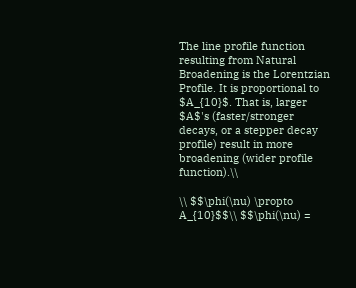The line profile function resulting from Natural Broadening is the Lorentzian Profile. It is proportional to $A_{10}$. That is, larger $A$'s (faster/stronger decays, or a stepper decay profile) result in more broadening (wider profile function).\\

\\ $$\phi(\nu) \propto A_{10}$$\\ $$\phi(\nu) =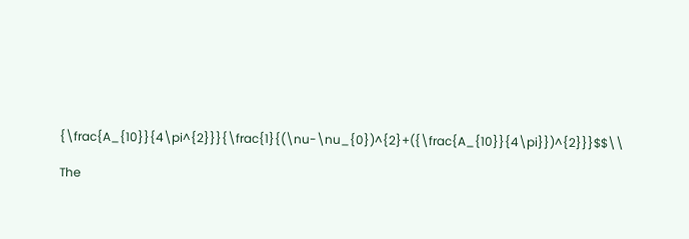{\frac{A_{10}}{4\pi^{2}}}{\frac{1}{(\nu-\nu_{0})^{2}+({\frac{A_{10}}{4\pi}})^{2}}}$$\\

The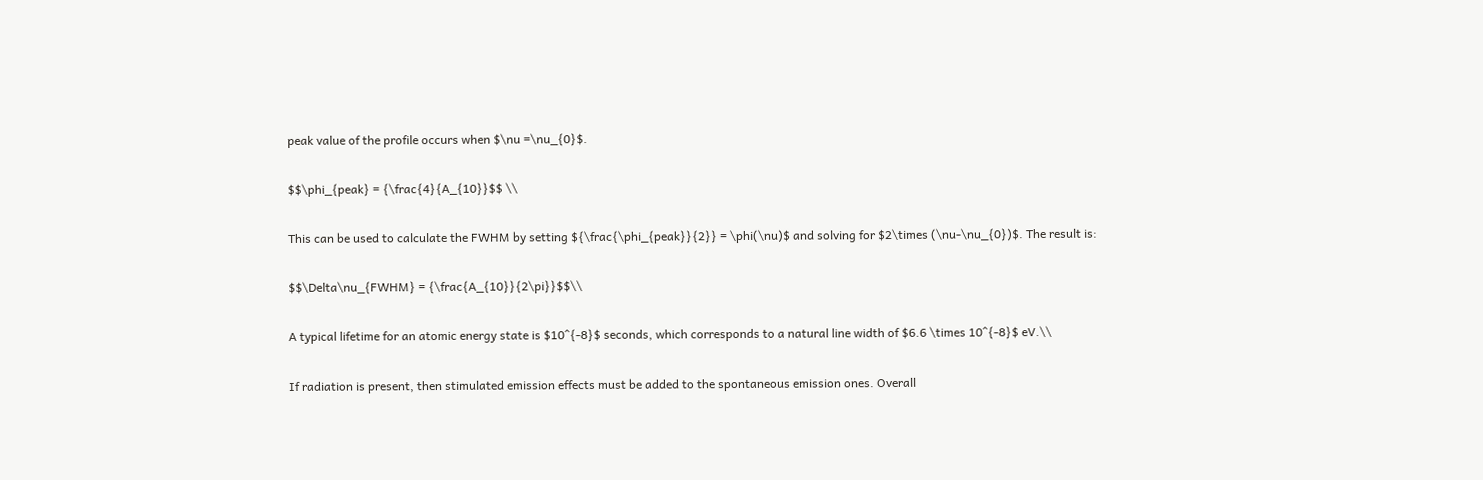peak value of the profile occurs when $\nu =\nu_{0}$.

$$\phi_{peak} = {\frac{4}{A_{10}}$$ \\

This can be used to calculate the FWHM by setting ${\frac{\phi_{peak}}{2}} = \phi(\nu)$ and solving for $2\times (\nu-\nu_{0})$. The result is:

$$\Delta\nu_{FWHM} = {\frac{A_{10}}{2\pi}}$$\\

A typical lifetime for an atomic energy state is $10^{-8}$ seconds, which corresponds to a natural line width of $6.6 \times 10^{-8}$ eV.\\

If radiation is present, then stimulated emission effects must be added to the spontaneous emission ones. Overall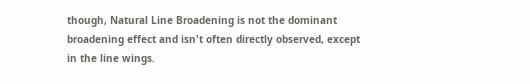though, Natural Line Broadening is not the dominant broadening effect and isn't often directly observed, except in the line wings.